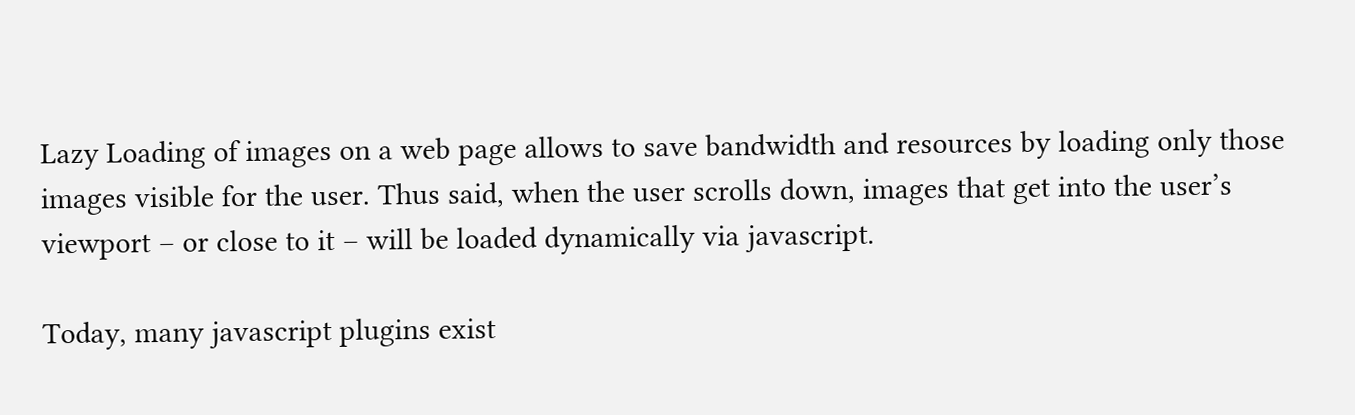Lazy Loading of images on a web page allows to save bandwidth and resources by loading only those images visible for the user. Thus said, when the user scrolls down, images that get into the user’s viewport – or close to it – will be loaded dynamically via javascript.

Today, many javascript plugins exist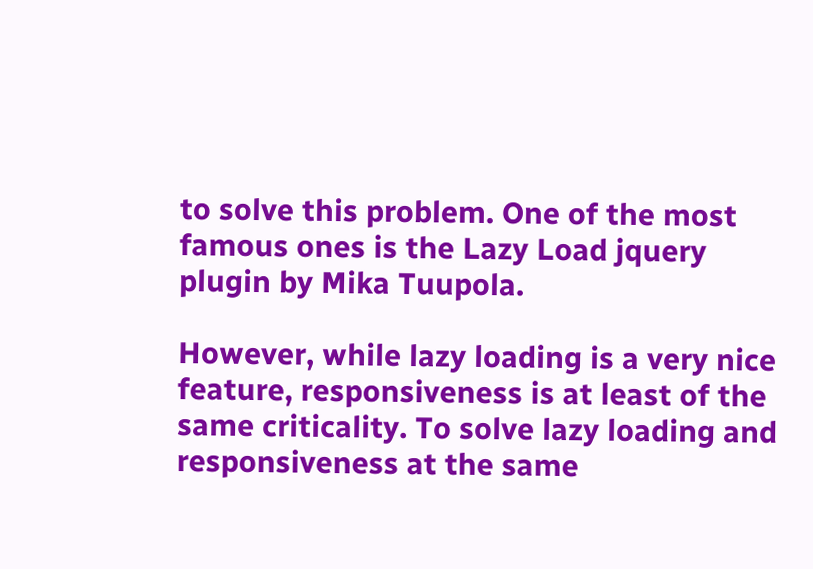to solve this problem. One of the most famous ones is the Lazy Load jquery plugin by Mika Tuupola.

However, while lazy loading is a very nice feature, responsiveness is at least of the same criticality. To solve lazy loading and responsiveness at the same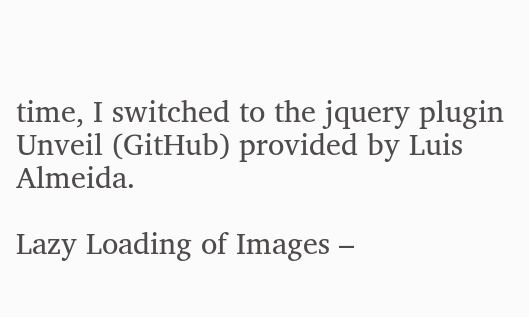time, I switched to the jquery plugin Unveil (GitHub) provided by Luis Almeida.

Lazy Loading of Images –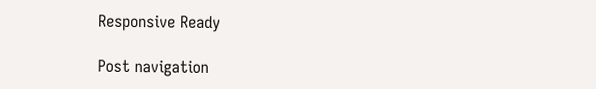Responsive Ready

Post navigation